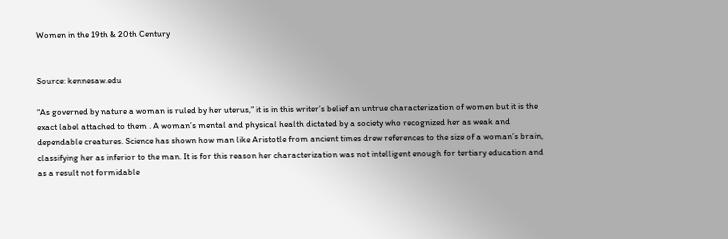Women in the 19th & 20th Century


Source: kennesaw.edu

“As governed by nature a woman is ruled by her uterus,” it is in this writer’s belief an untrue characterization of women but it is the exact label attached to them . A woman’s mental and physical health dictated by a society who recognized her as weak and dependable creatures. Science has shown how man like Aristotle from ancient times drew references to the size of a woman’s brain, classifying her as inferior to the man. It is for this reason her characterization was not intelligent enough for tertiary education and as a result not formidable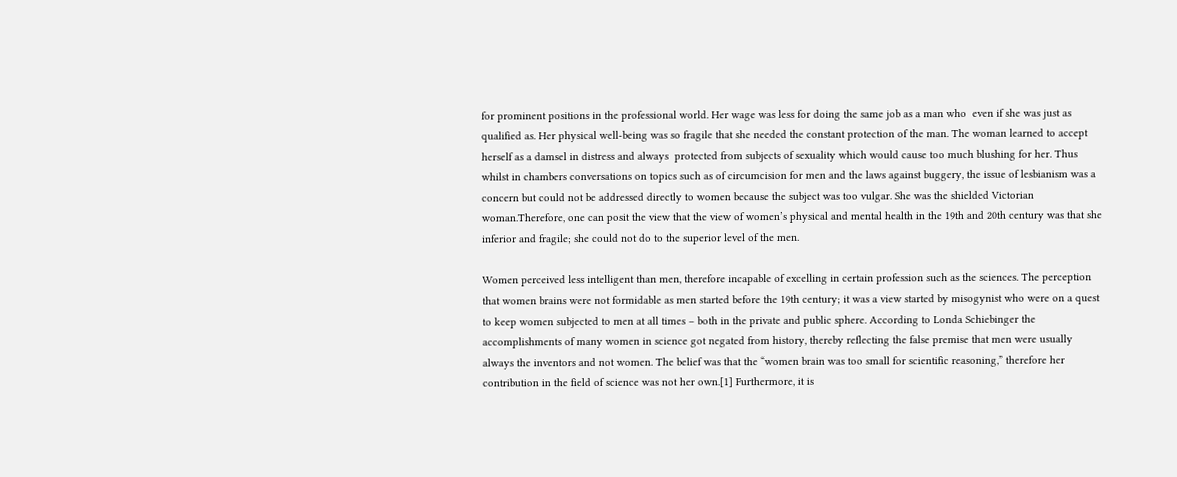for prominent positions in the professional world. Her wage was less for doing the same job as a man who  even if she was just as qualified as. Her physical well-being was so fragile that she needed the constant protection of the man. The woman learned to accept herself as a damsel in distress and always  protected from subjects of sexuality which would cause too much blushing for her. Thus whilst in chambers conversations on topics such as of circumcision for men and the laws against buggery, the issue of lesbianism was a concern but could not be addressed directly to women because the subject was too vulgar. She was the shielded Victorian woman.Therefore, one can posit the view that the view of women’s physical and mental health in the 19th and 20th century was that she inferior and fragile; she could not do to the superior level of the men.

Women perceived less intelligent than men, therefore incapable of excelling in certain profession such as the sciences. The perception that women brains were not formidable as men started before the 19th century; it was a view started by misogynist who were on a quest to keep women subjected to men at all times – both in the private and public sphere. According to Londa Schiebinger the accomplishments of many women in science got negated from history, thereby reflecting the false premise that men were usually always the inventors and not women. The belief was that the “women brain was too small for scientific reasoning,” therefore her contribution in the field of science was not her own.[1] Furthermore, it is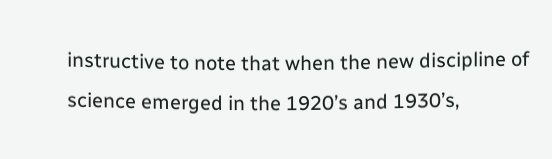instructive to note that when the new discipline of science emerged in the 1920’s and 1930’s,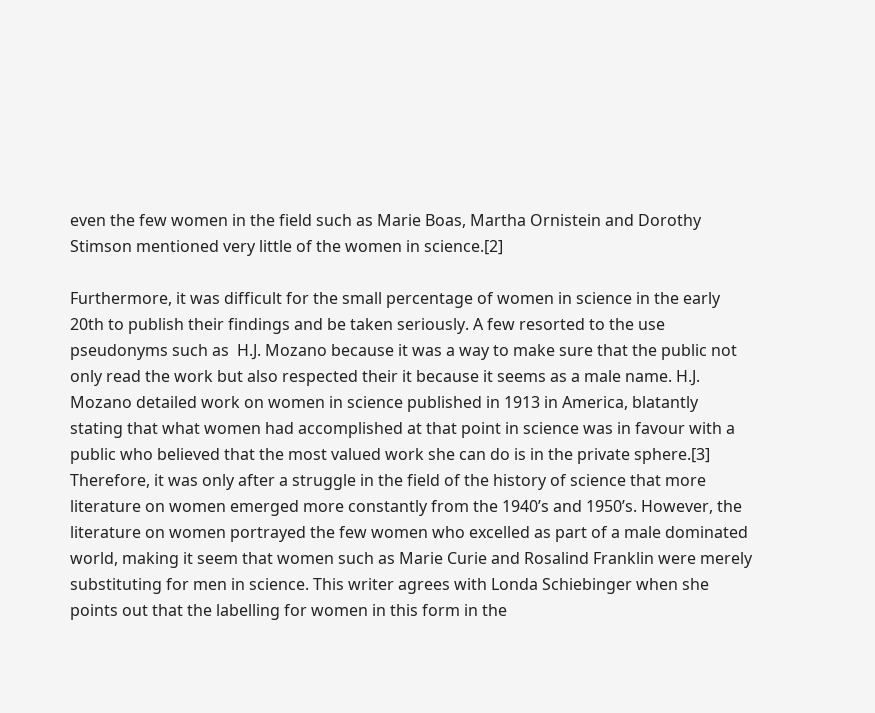even the few women in the field such as Marie Boas, Martha Ornistein and Dorothy Stimson mentioned very little of the women in science.[2]

Furthermore, it was difficult for the small percentage of women in science in the early 20th to publish their findings and be taken seriously. A few resorted to the use pseudonyms such as  H.J. Mozano because it was a way to make sure that the public not only read the work but also respected their it because it seems as a male name. H.J. Mozano detailed work on women in science published in 1913 in America, blatantly stating that what women had accomplished at that point in science was in favour with a public who believed that the most valued work she can do is in the private sphere.[3] Therefore, it was only after a struggle in the field of the history of science that more literature on women emerged more constantly from the 1940’s and 1950’s. However, the literature on women portrayed the few women who excelled as part of a male dominated world, making it seem that women such as Marie Curie and Rosalind Franklin were merely substituting for men in science. This writer agrees with Londa Schiebinger when she points out that the labelling for women in this form in the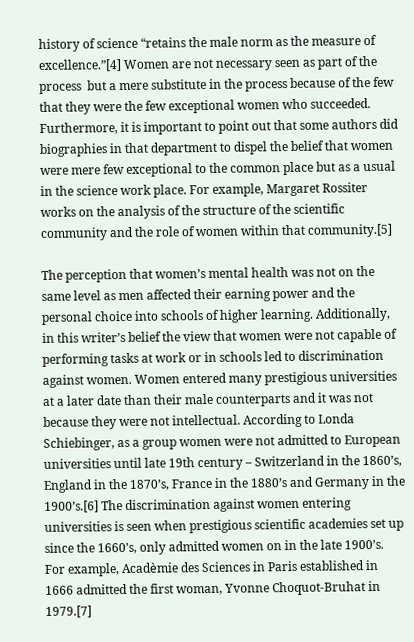history of science “retains the male norm as the measure of excellence.”[4] Women are not necessary seen as part of the process  but a mere substitute in the process because of the few that they were the few exceptional women who succeeded. Furthermore, it is important to point out that some authors did biographies in that department to dispel the belief that women were mere few exceptional to the common place but as a usual in the science work place. For example, Margaret Rossiter works on the analysis of the structure of the scientific community and the role of women within that community.[5]

The perception that women’s mental health was not on the same level as men affected their earning power and the personal choice into schools of higher learning. Additionally, in this writer’s belief the view that women were not capable of performing tasks at work or in schools led to discrimination against women. Women entered many prestigious universities at a later date than their male counterparts and it was not because they were not intellectual. According to Londa Schiebinger, as a group women were not admitted to European universities until late 19th century – Switzerland in the 1860’s, England in the 1870’s, France in the 1880’s and Germany in the 1900’s.[6] The discrimination against women entering universities is seen when prestigious scientific academies set up since the 1660’s, only admitted women on in the late 1900’s. For example, Acadѐmie des Sciences in Paris established in 1666 admitted the first woman, Yvonne Choquot-Bruhat in 1979.[7]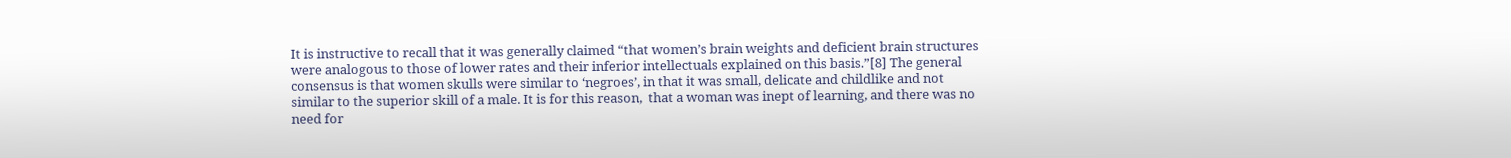It is instructive to recall that it was generally claimed “that women’s brain weights and deficient brain structures were analogous to those of lower rates and their inferior intellectuals explained on this basis.”[8] The general consensus is that women skulls were similar to ‘negroes’, in that it was small, delicate and childlike and not similar to the superior skill of a male. It is for this reason,  that a woman was inept of learning, and there was no need for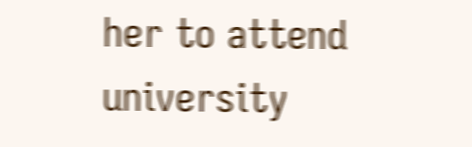her to attend university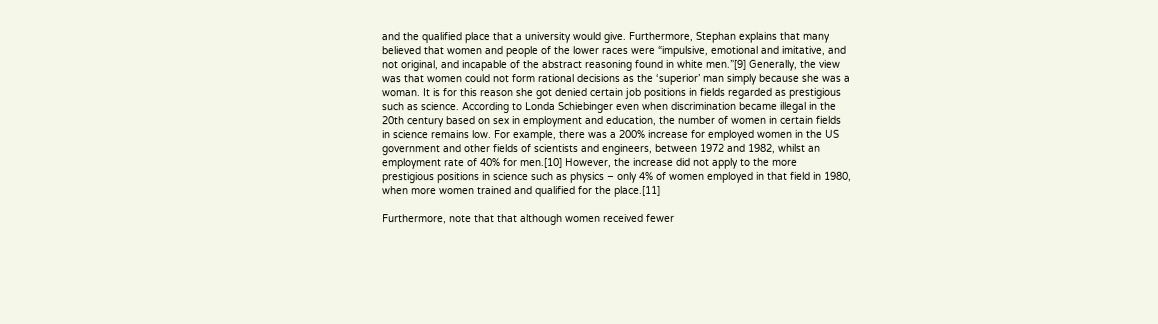and the qualified place that a university would give. Furthermore, Stephan explains that many believed that women and people of the lower races were “impulsive, emotional and imitative, and not original, and incapable of the abstract reasoning found in white men.”[9] Generally, the view was that women could not form rational decisions as the ‘superior’ man simply because she was a woman. It is for this reason she got denied certain job positions in fields regarded as prestigious such as science. According to Londa Schiebinger even when discrimination became illegal in the 20th century based on sex in employment and education, the number of women in certain fields in science remains low. For example, there was a 200% increase for employed women in the US government and other fields of scientists and engineers, between 1972 and 1982, whilst an employment rate of 40% for men.[10] However, the increase did not apply to the more prestigious positions in science such as physics – only 4% of women employed in that field in 1980, when more women trained and qualified for the place.[11]

Furthermore, note that that although women received fewer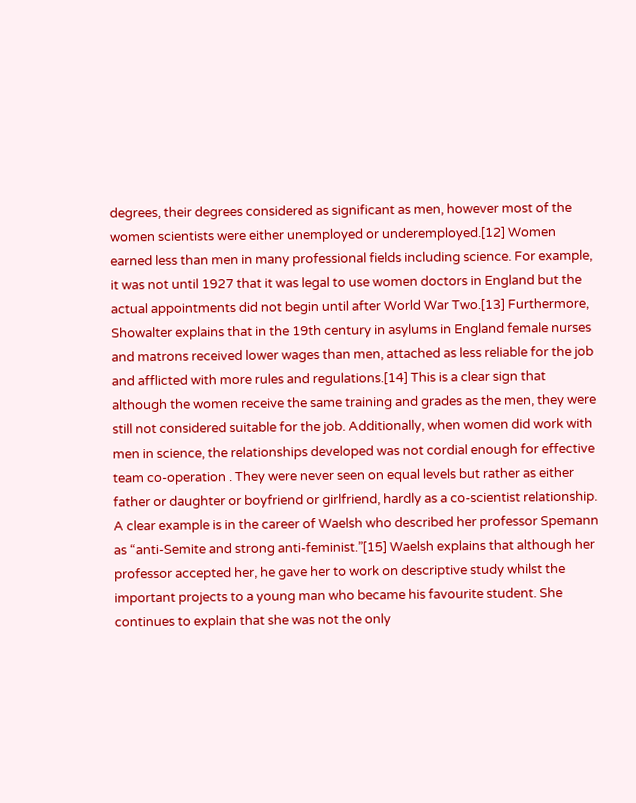degrees, their degrees considered as significant as men, however most of the women scientists were either unemployed or underemployed.[12] Women earned less than men in many professional fields including science. For example, it was not until 1927 that it was legal to use women doctors in England but the actual appointments did not begin until after World War Two.[13] Furthermore, Showalter explains that in the 19th century in asylums in England female nurses and matrons received lower wages than men, attached as less reliable for the job and afflicted with more rules and regulations.[14] This is a clear sign that although the women receive the same training and grades as the men, they were still not considered suitable for the job. Additionally, when women did work with men in science, the relationships developed was not cordial enough for effective team co-operation . They were never seen on equal levels but rather as either father or daughter or boyfriend or girlfriend, hardly as a co-scientist relationship. A clear example is in the career of Waelsh who described her professor Spemann as “anti-Semite and strong anti-feminist.”[15] Waelsh explains that although her professor accepted her, he gave her to work on descriptive study whilst the important projects to a young man who became his favourite student. She continues to explain that she was not the only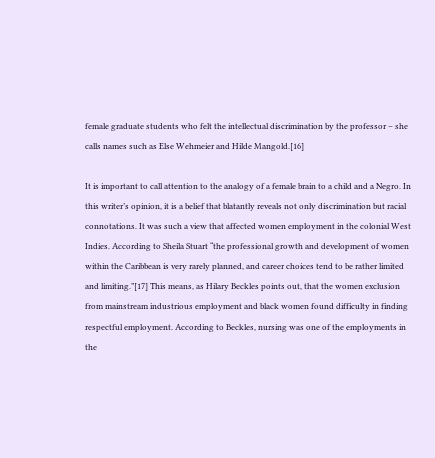female graduate students who felt the intellectual discrimination by the professor – she calls names such as Else Wehmeier and Hilde Mangold.[16]

It is important to call attention to the analogy of a female brain to a child and a Negro. In this writer’s opinion, it is a belief that blatantly reveals not only discrimination but racial connotations. It was such a view that affected women employment in the colonial West Indies. According to Sheila Stuart “the professional growth and development of women within the Caribbean is very rarely planned, and career choices tend to be rather limited and limiting.”[17] This means, as Hilary Beckles points out, that the women exclusion from mainstream industrious employment and black women found difficulty in finding respectful employment. According to Beckles, nursing was one of the employments in the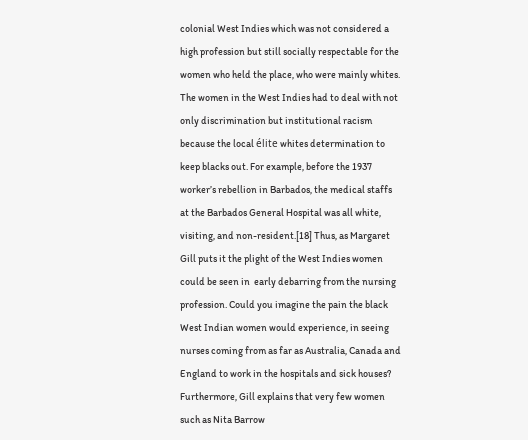colonial West Indies which was not considered a high profession but still socially respectable for the women who held the place, who were mainly whites. The women in the West Indies had to deal with not only discrimination but institutional racism because the local élite whites determination to keep blacks out. For example, before the 1937 worker’s rebellion in Barbados, the medical staffs at the Barbados General Hospital was all white, visiting, and non-resident.[18] Thus, as Margaret Gill puts it the plight of the West Indies women could be seen in  early debarring from the nursing profession. Could you imagine the pain the black West Indian women would experience, in seeing nurses coming from as far as Australia, Canada and England to work in the hospitals and sick houses? Furthermore, Gill explains that very few women such as Nita Barrow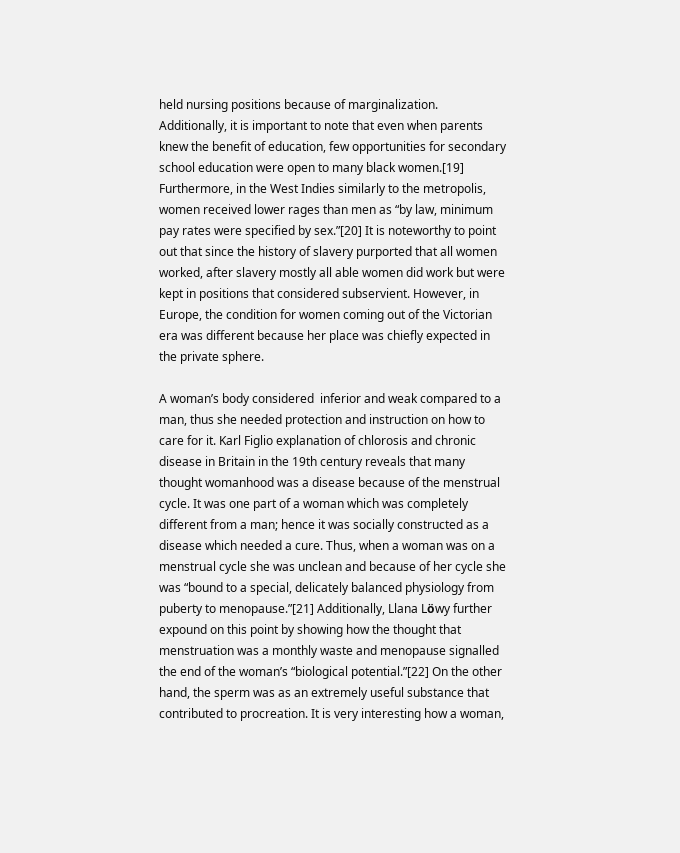held nursing positions because of marginalization. Additionally, it is important to note that even when parents knew the benefit of education, few opportunities for secondary school education were open to many black women.[19] Furthermore, in the West Indies similarly to the metropolis, women received lower rages than men as “by law, minimum pay rates were specified by sex.”[20] It is noteworthy to point out that since the history of slavery purported that all women worked, after slavery mostly all able women did work but were kept in positions that considered subservient. However, in Europe, the condition for women coming out of the Victorian era was different because her place was chiefly expected in the private sphere.

A woman’s body considered  inferior and weak compared to a man, thus she needed protection and instruction on how to care for it. Karl Figlio explanation of chlorosis and chronic disease in Britain in the 19th century reveals that many thought womanhood was a disease because of the menstrual cycle. It was one part of a woman which was completely different from a man; hence it was socially constructed as a disease which needed a cure. Thus, when a woman was on a menstrual cycle she was unclean and because of her cycle she was “bound to a special, delicately balanced physiology from puberty to menopause.”[21] Additionally, Llana Lӧwy further expound on this point by showing how the thought that menstruation was a monthly waste and menopause signalled the end of the woman’s “biological potential.”[22] On the other hand, the sperm was as an extremely useful substance that contributed to procreation. It is very interesting how a woman,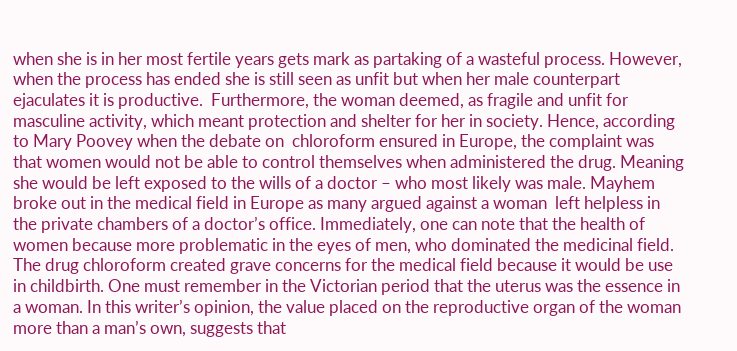when she is in her most fertile years gets mark as partaking of a wasteful process. However, when the process has ended she is still seen as unfit but when her male counterpart ejaculates it is productive.  Furthermore, the woman deemed, as fragile and unfit for masculine activity, which meant protection and shelter for her in society. Hence, according to Mary Poovey when the debate on  chloroform ensured in Europe, the complaint was that women would not be able to control themselves when administered the drug. Meaning she would be left exposed to the wills of a doctor – who most likely was male. Mayhem broke out in the medical field in Europe as many argued against a woman  left helpless in the private chambers of a doctor’s office. Immediately, one can note that the health of women because more problematic in the eyes of men, who dominated the medicinal field. The drug chloroform created grave concerns for the medical field because it would be use in childbirth. One must remember in the Victorian period that the uterus was the essence in a woman. In this writer’s opinion, the value placed on the reproductive organ of the woman more than a man’s own, suggests that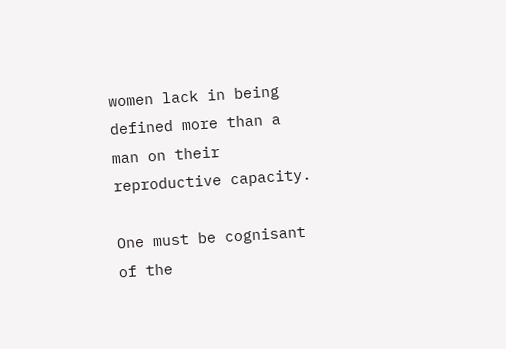women lack in being defined more than a man on their reproductive capacity.

One must be cognisant of the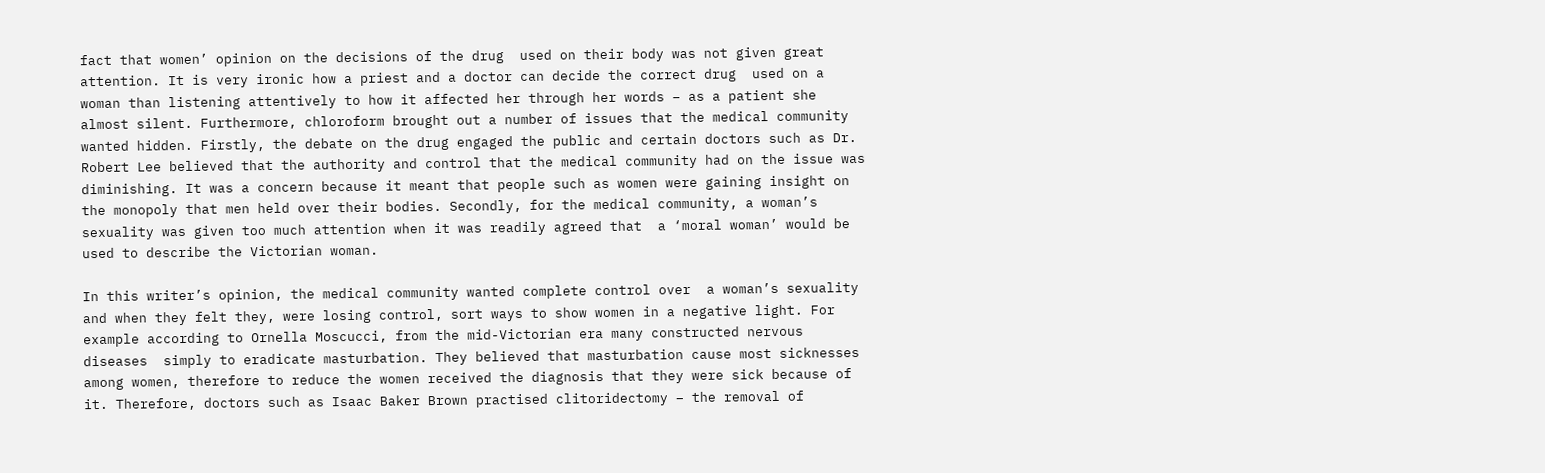fact that women’ opinion on the decisions of the drug  used on their body was not given great attention. It is very ironic how a priest and a doctor can decide the correct drug  used on a woman than listening attentively to how it affected her through her words – as a patient she almost silent. Furthermore, chloroform brought out a number of issues that the medical community wanted hidden. Firstly, the debate on the drug engaged the public and certain doctors such as Dr. Robert Lee believed that the authority and control that the medical community had on the issue was diminishing. It was a concern because it meant that people such as women were gaining insight on the monopoly that men held over their bodies. Secondly, for the medical community, a woman’s sexuality was given too much attention when it was readily agreed that  a ‘moral woman’ would be used to describe the Victorian woman.

In this writer’s opinion, the medical community wanted complete control over  a woman’s sexuality and when they felt they, were losing control, sort ways to show women in a negative light. For example according to Ornella Moscucci, from the mid-Victorian era many constructed nervous diseases  simply to eradicate masturbation. They believed that masturbation cause most sicknesses among women, therefore to reduce the women received the diagnosis that they were sick because of it. Therefore, doctors such as Isaac Baker Brown practised clitoridectomy – the removal of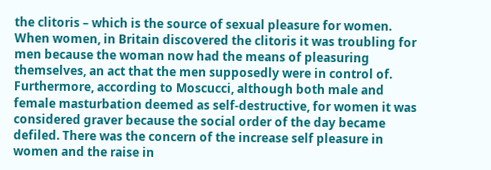the clitoris – which is the source of sexual pleasure for women. When women, in Britain discovered the clitoris it was troubling for men because the woman now had the means of pleasuring themselves, an act that the men supposedly were in control of. Furthermore, according to Moscucci, although both male and female masturbation deemed as self-destructive, for women it was considered graver because the social order of the day became defiled. There was the concern of the increase self pleasure in women and the raise in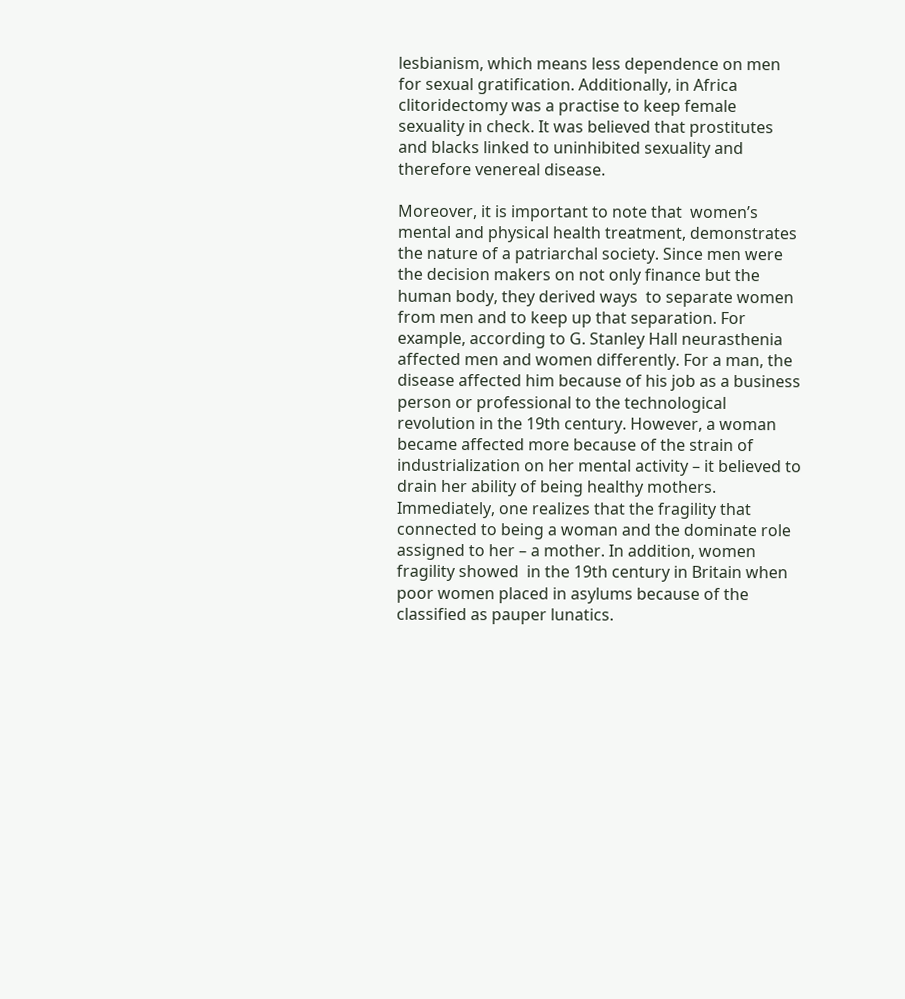lesbianism, which means less dependence on men for sexual gratification. Additionally, in Africa clitoridectomy was a practise to keep female sexuality in check. It was believed that prostitutes and blacks linked to uninhibited sexuality and therefore venereal disease.

Moreover, it is important to note that  women’s mental and physical health treatment, demonstrates the nature of a patriarchal society. Since men were the decision makers on not only finance but the human body, they derived ways  to separate women from men and to keep up that separation. For example, according to G. Stanley Hall neurasthenia affected men and women differently. For a man, the disease affected him because of his job as a business person or professional to the technological revolution in the 19th century. However, a woman became affected more because of the strain of industrialization on her mental activity – it believed to drain her ability of being healthy mothers. Immediately, one realizes that the fragility that connected to being a woman and the dominate role assigned to her – a mother. In addition, women fragility showed  in the 19th century in Britain when poor women placed in asylums because of the classified as pauper lunatics.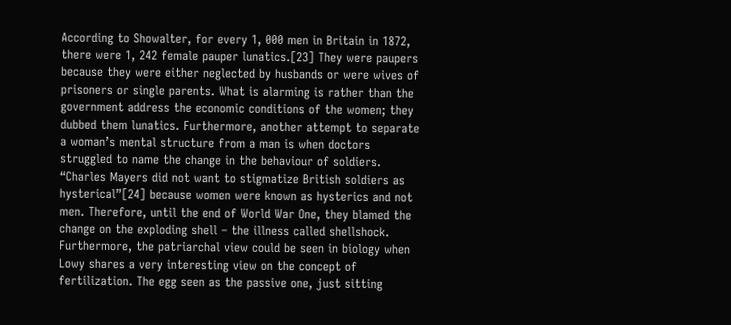According to Showalter, for every 1, 000 men in Britain in 1872, there were 1, 242 female pauper lunatics.[23] They were paupers because they were either neglected by husbands or were wives of prisoners or single parents. What is alarming is rather than the government address the economic conditions of the women; they dubbed them lunatics. Furthermore, another attempt to separate a woman’s mental structure from a man is when doctors struggled to name the change in the behaviour of soldiers. “Charles Mayers did not want to stigmatize British soldiers as hysterical”[24] because women were known as hysterics and not men. Therefore, until the end of World War One, they blamed the  change on the exploding shell – the illness called shellshock. Furthermore, the patriarchal view could be seen in biology when Lowy shares a very interesting view on the concept of fertilization. The egg seen as the passive one, just sitting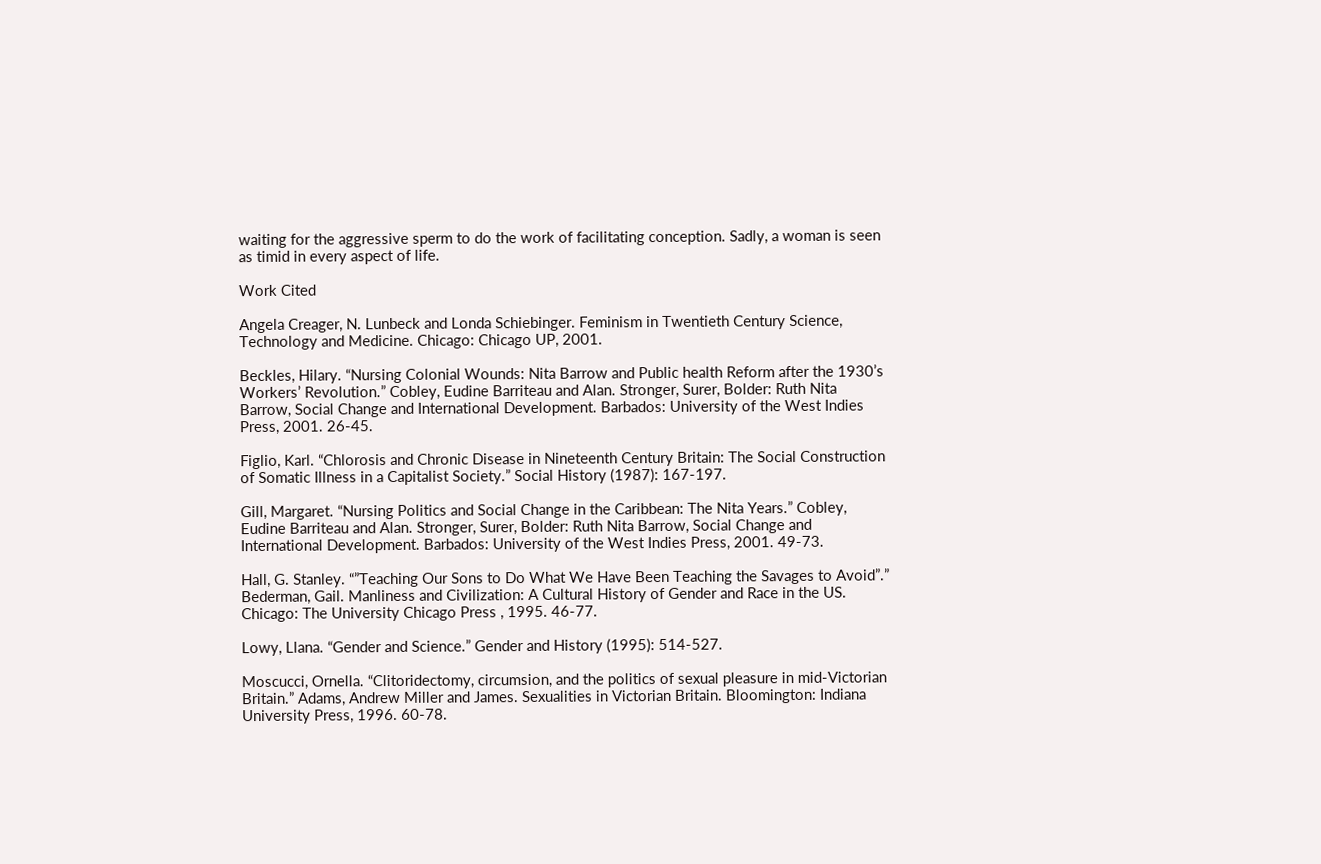waiting for the aggressive sperm to do the work of facilitating conception. Sadly, a woman is seen as timid in every aspect of life.

Work Cited

Angela Creager, N. Lunbeck and Londa Schiebinger. Feminism in Twentieth Century Science, Technology and Medicine. Chicago: Chicago UP, 2001.

Beckles, Hilary. “Nursing Colonial Wounds: Nita Barrow and Public health Reform after the 1930’s Workers’ Revolution.” Cobley, Eudine Barriteau and Alan. Stronger, Surer, Bolder: Ruth Nita Barrow, Social Change and International Development. Barbados: University of the West Indies Press, 2001. 26-45.

Figlio, Karl. “Chlorosis and Chronic Disease in Nineteenth Century Britain: The Social Construction of Somatic Illness in a Capitalist Society.” Social History (1987): 167-197.

Gill, Margaret. “Nursing Politics and Social Change in the Caribbean: The Nita Years.” Cobley, Eudine Barriteau and Alan. Stronger, Surer, Bolder: Ruth Nita Barrow, Social Change and International Development. Barbados: University of the West Indies Press, 2001. 49-73.

Hall, G. Stanley. “”Teaching Our Sons to Do What We Have Been Teaching the Savages to Avoid”.” Bederman, Gail. Manliness and Civilization: A Cultural History of Gender and Race in the US. Chicago: The University Chicago Press , 1995. 46-77.

Lowy, Llana. “Gender and Science.” Gender and History (1995): 514-527.

Moscucci, Ornella. “Clitoridectomy, circumsion, and the politics of sexual pleasure in mid-Victorian Britain.” Adams, Andrew Miller and James. Sexualities in Victorian Britain. Bloomington: Indiana University Press, 1996. 60-78.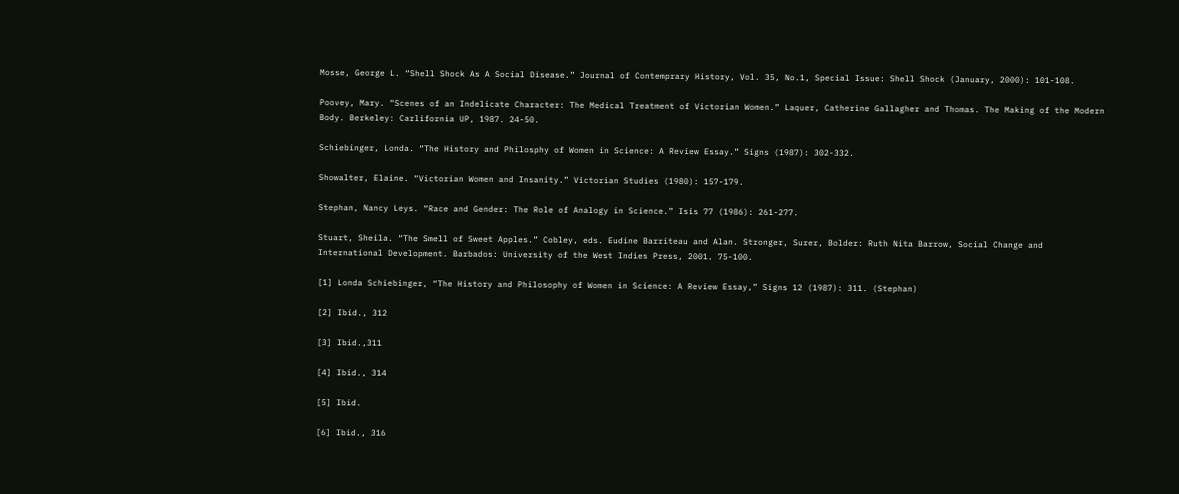Mosse, George L. “Shell Shock As A Social Disease.” Journal of Contemprary History, Vol. 35, No.1, Special Issue: Shell Shock (January, 2000): 101-108.

Poovey, Mary. “Scenes of an Indelicate Character: The Medical Treatment of Victorian Women.” Laquer, Catherine Gallagher and Thomas. The Making of the Modern Body. Berkeley: Carlifornia UP, 1987. 24-50.

Schiebinger, Londa. “The History and Philosphy of Women in Science: A Review Essay.” Signs (1987): 302-332.

Showalter, Elaine. “Victorian Women and Insanity.” Victorian Studies (1980): 157-179.

Stephan, Nancy Leys. “Race and Gender: The Role of Analogy in Science.” Isis 77 (1986): 261-277.

Stuart, Sheila. “The Smell of Sweet Apples.” Cobley, eds. Eudine Barriteau and Alan. Stronger, Surer, Bolder: Ruth Nita Barrow, Social Change and International Development. Barbados: University of the West Indies Press, 2001. 75-100.

[1] Londa Schiebinger, “The History and Philosophy of Women in Science: A Review Essay,” Signs 12 (1987): 311. (Stephan)

[2] Ibid., 312

[3] Ibid.,311

[4] Ibid., 314

[5] Ibid.

[6] Ibid., 316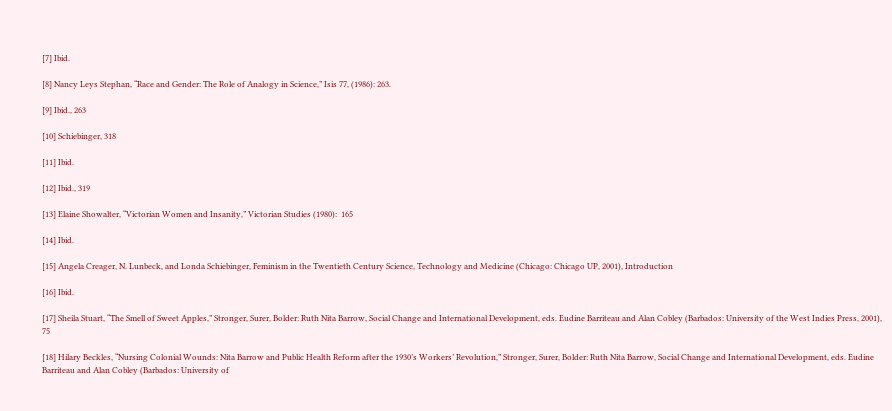[7] Ibid.

[8] Nancy Leys Stephan, “Race and Gender: The Role of Analogy in Science,” Isis 77, (1986): 263.

[9] Ibid., 263

[10] Schiebinger, 318

[11] Ibid.

[12] Ibid., 319

[13] Elaine Showalter, “Victorian Women and Insanity,” Victorian Studies (1980):  165

[14] Ibid.

[15] Angela Creager, N. Lunbeck, and Londa Schiebinger, Feminism in the Twentieth Century Science, Technology and Medicine (Chicago: Chicago UP, 2001), Introduction

[16] Ibid.

[17] Sheila Stuart, “The Smell of Sweet Apples,” Stronger, Surer, Bolder: Ruth Nita Barrow, Social Change and International Development, eds. Eudine Barriteau and Alan Cobley (Barbados: University of the West Indies Press, 2001), 75

[18] Hilary Beckles, “Nursing Colonial Wounds: Nita Barrow and Public Health Reform after the 1930’s Workers’ Revolution,” Stronger, Surer, Bolder: Ruth Nita Barrow, Social Change and International Development, eds. Eudine Barriteau and Alan Cobley (Barbados: University of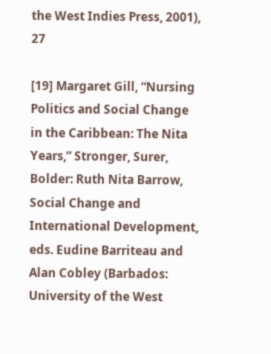the West Indies Press, 2001), 27

[19] Margaret Gill, “Nursing Politics and Social Change in the Caribbean: The Nita Years,” Stronger, Surer, Bolder: Ruth Nita Barrow, Social Change and International Development, eds. Eudine Barriteau and Alan Cobley (Barbados: University of the West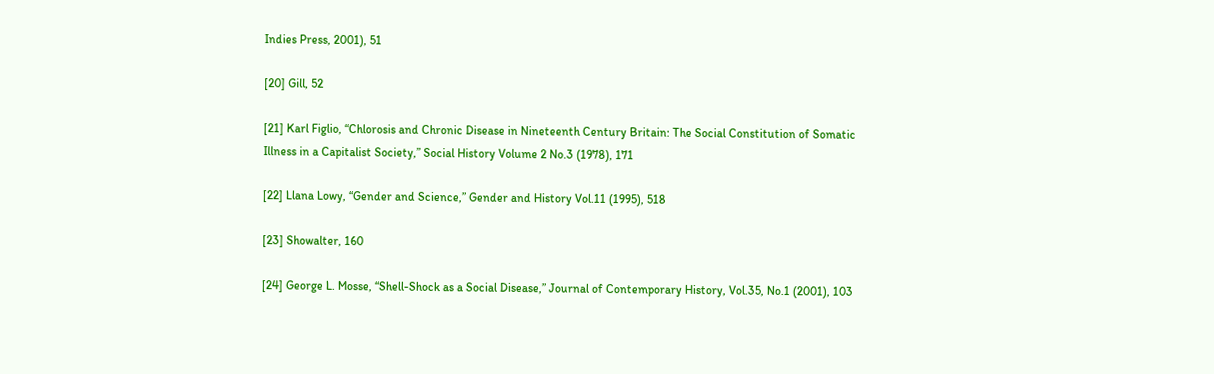Indies Press, 2001), 51

[20] Gill, 52

[21] Karl Figlio, “Chlorosis and Chronic Disease in Nineteenth Century Britain: The Social Constitution of Somatic Illness in a Capitalist Society,” Social History Volume 2 No.3 (1978), 171

[22] Llana Lowy, “Gender and Science,” Gender and History Vol.11 (1995), 518

[23] Showalter, 160

[24] George L. Mosse, “Shell-Shock as a Social Disease,” Journal of Contemporary History, Vol.35, No.1 (2001), 103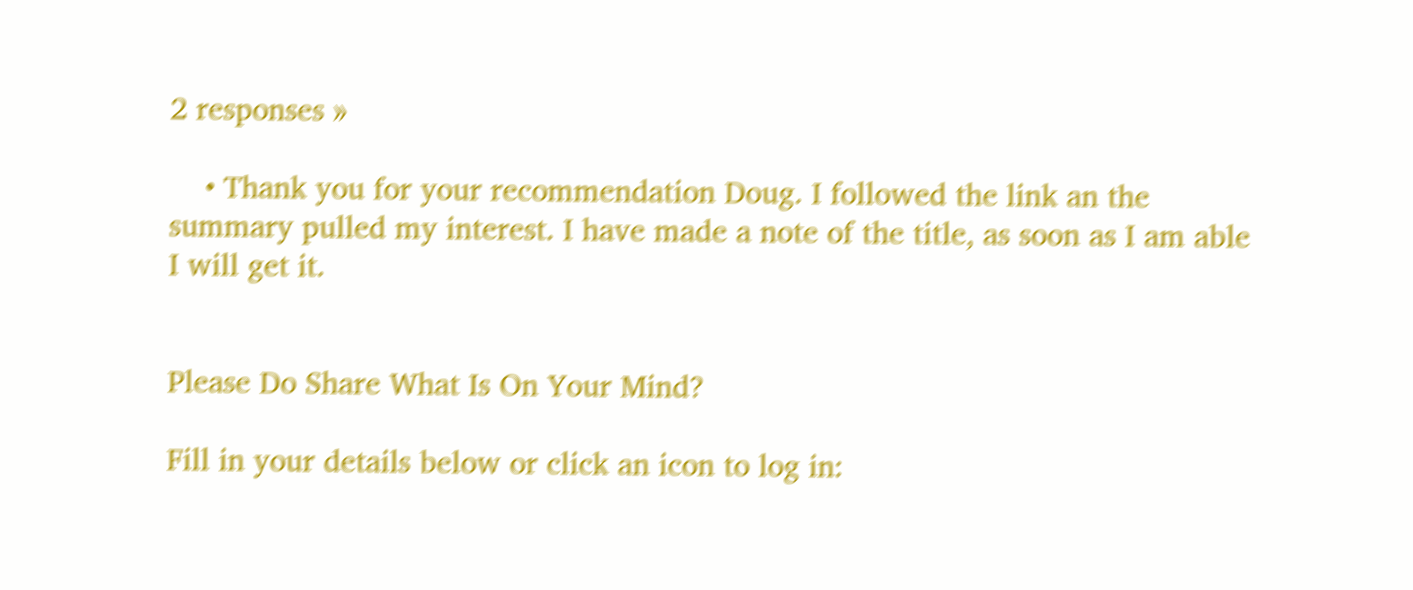2 responses »

    • Thank you for your recommendation Doug. I followed the link an the summary pulled my interest. I have made a note of the title, as soon as I am able I will get it.


Please Do Share What Is On Your Mind?

Fill in your details below or click an icon to log in: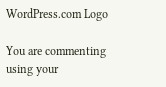WordPress.com Logo

You are commenting using your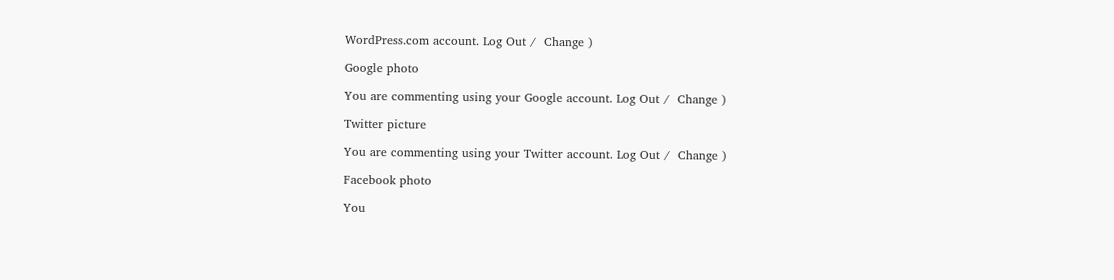WordPress.com account. Log Out /  Change )

Google photo

You are commenting using your Google account. Log Out /  Change )

Twitter picture

You are commenting using your Twitter account. Log Out /  Change )

Facebook photo

You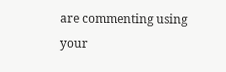are commenting using your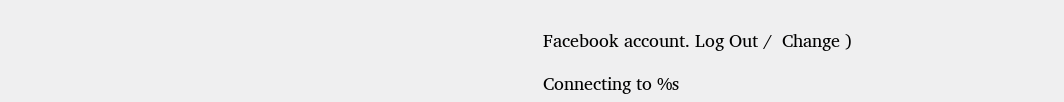Facebook account. Log Out /  Change )

Connecting to %s